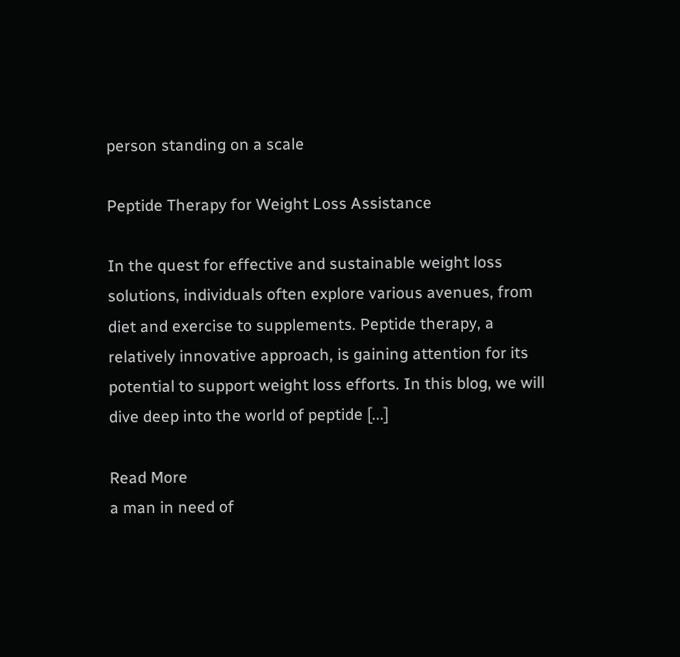person standing on a scale

Peptide Therapy for Weight Loss Assistance

In the quest for effective and sustainable weight loss solutions, individuals often explore various avenues, from diet and exercise to supplements. Peptide therapy, a relatively innovative approach, is gaining attention for its potential to support weight loss efforts. In this blog, we will dive deep into the world of peptide [...]

Read More
a man in need of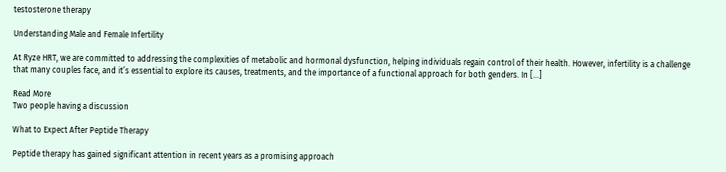testosterone therapy

Understanding Male and Female Infertility

At Ryze HRT, we are committed to addressing the complexities of metabolic and hormonal dysfunction, helping individuals regain control of their health. However, infertility is a challenge that many couples face, and it’s essential to explore its causes, treatments, and the importance of a functional approach for both genders. In [...]

Read More
Two people having a discussion

What to Expect After Peptide Therapy

Peptide therapy has gained significant attention in recent years as a promising approach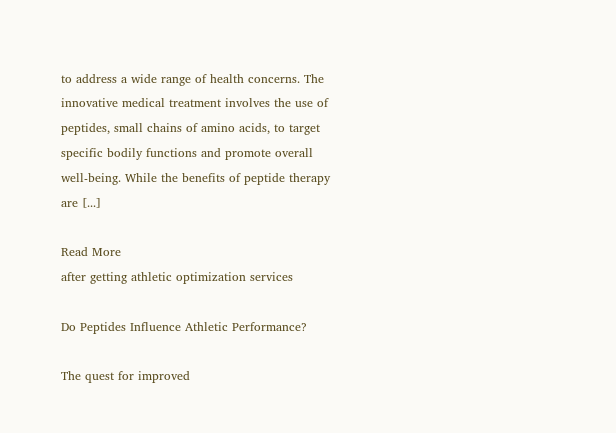to address a wide range of health concerns. The innovative medical treatment involves the use of peptides, small chains of amino acids, to target specific bodily functions and promote overall well-being. While the benefits of peptide therapy are [...]

Read More
after getting athletic optimization services

Do Peptides Influence Athletic Performance?

The quest for improved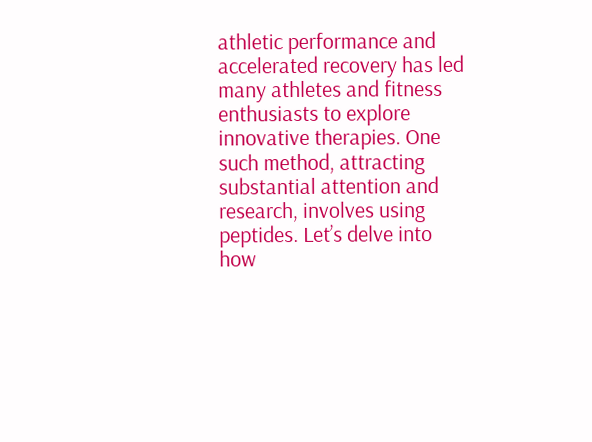athletic performance and accelerated recovery has led many athletes and fitness enthusiasts to explore innovative therapies. One such method, attracting substantial attention and research, involves using peptides. Let’s delve into how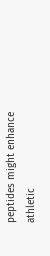peptides might enhance athletic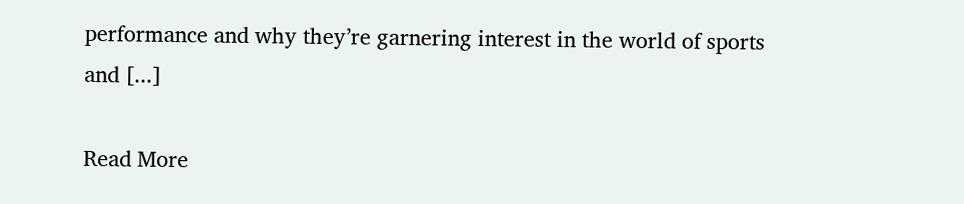performance and why they’re garnering interest in the world of sports and [...]

Read More